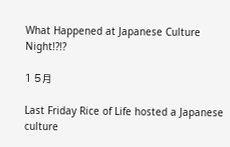What Happened at Japanese Culture Night!?!?

1 5月

Last Friday Rice of Life hosted a Japanese culture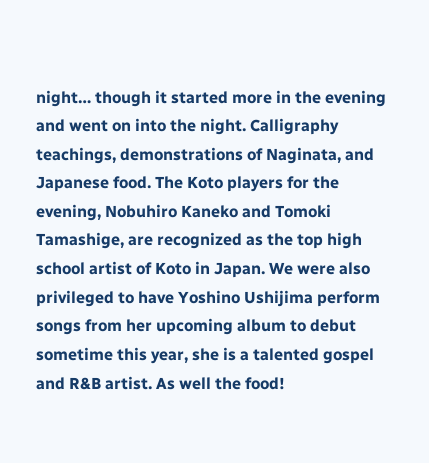night… though it started more in the evening and went on into the night. Calligraphy teachings, demonstrations of Naginata, and Japanese food. The Koto players for the evening, Nobuhiro Kaneko and Tomoki Tamashige, are recognized as the top high school artist of Koto in Japan. We were also privileged to have Yoshino Ushijima perform songs from her upcoming album to debut sometime this year, she is a talented gospel and R&B artist. As well the food!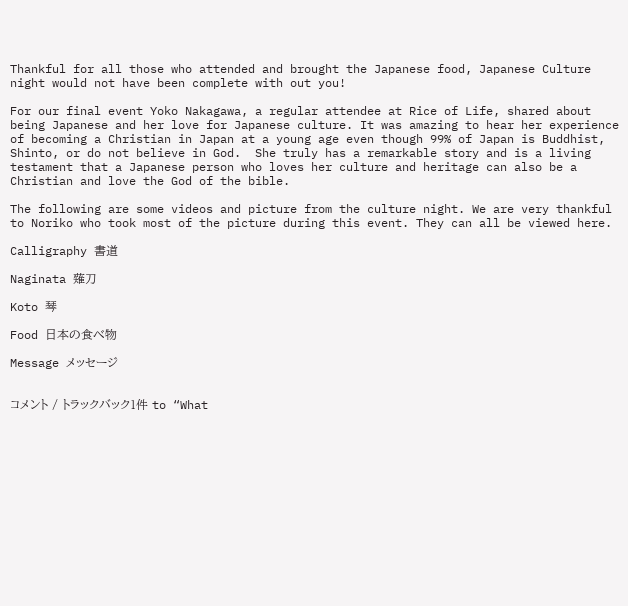Thankful for all those who attended and brought the Japanese food, Japanese Culture night would not have been complete with out you!

For our final event Yoko Nakagawa, a regular attendee at Rice of Life, shared about being Japanese and her love for Japanese culture. It was amazing to hear her experience of becoming a Christian in Japan at a young age even though 99% of Japan is Buddhist, Shinto, or do not believe in God.  She truly has a remarkable story and is a living testament that a Japanese person who loves her culture and heritage can also be a Christian and love the God of the bible.

The following are some videos and picture from the culture night. We are very thankful to Noriko who took most of the picture during this event. They can all be viewed here.

Calligraphy 書道

Naginata 薙刀

Koto 琴

Food 日本の食べ物

Message メッセージ


コメント / トラックバック1件 to “What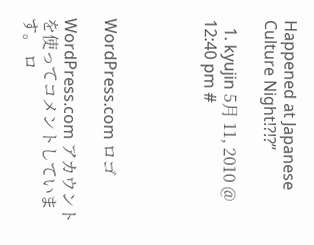Happened at Japanese Culture Night!?!?”

  1. kyujin 5月 11, 2010 @ 12:40 pm #




WordPress.com ロゴ

WordPress.com アカウントを使ってコメントしています。 ロ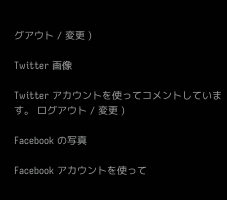グアウト / 変更 )

Twitter 画像

Twitter アカウントを使ってコメントしています。 ログアウト / 変更 )

Facebook の写真

Facebook アカウントを使って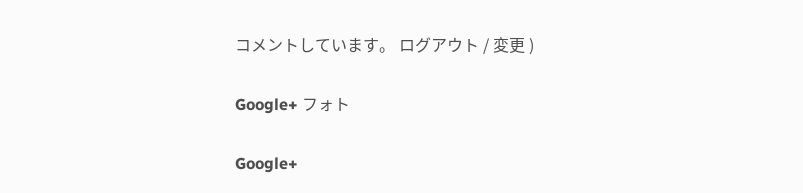コメントしています。 ログアウト / 変更 )

Google+ フォト

Google+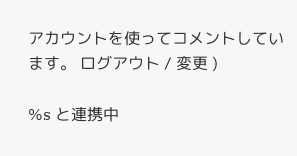アカウントを使ってコメントしています。 ログアウト / 変更 )

%s と連携中